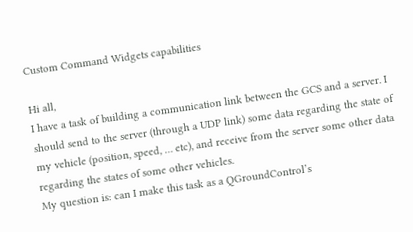Custom Command Widgets capabilities

Hi all,
I have a task of building a communication link between the GCS and a server. I should send to the server (through a UDP link) some data regarding the state of my vehicle (position, speed, … etc), and receive from the server some other data regarding the states of some other vehicles.
My question is: can I make this task as a QGroundControl’s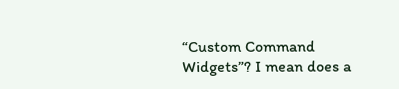“Custom Command Widgets”? I mean does a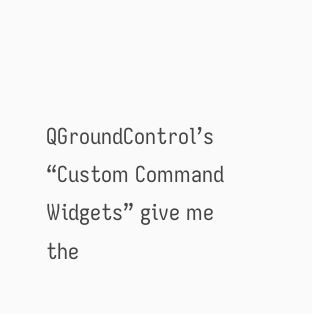QGroundControl’s “Custom Command Widgets” give me the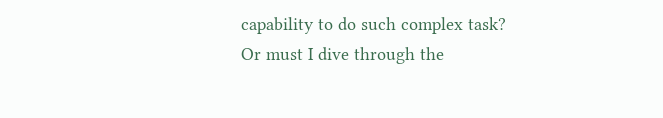capability to do such complex task?
Or must I dive through the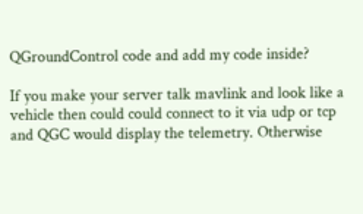QGroundControl code and add my code inside?

If you make your server talk mavlink and look like a vehicle then could could connect to it via udp or tcp and QGC would display the telemetry. Otherwise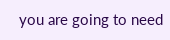you are going to need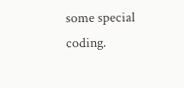some special coding.